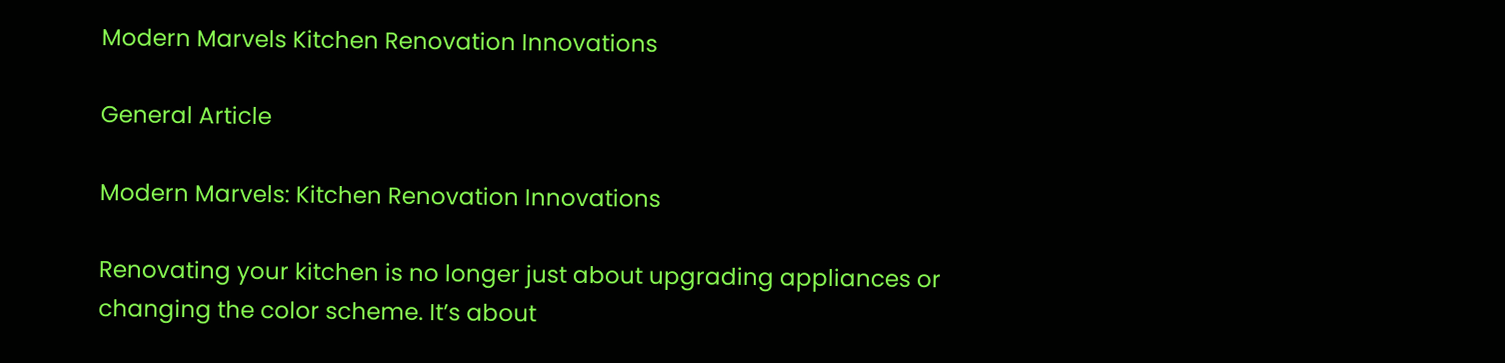Modern Marvels Kitchen Renovation Innovations

General Article

Modern Marvels: Kitchen Renovation Innovations

Renovating your kitchen is no longer just about upgrading appliances or changing the color scheme. It’s about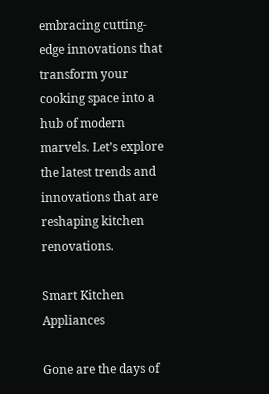embracing cutting-edge innovations that transform your cooking space into a hub of modern marvels. Let’s explore the latest trends and innovations that are reshaping kitchen renovations.

Smart Kitchen Appliances

Gone are the days of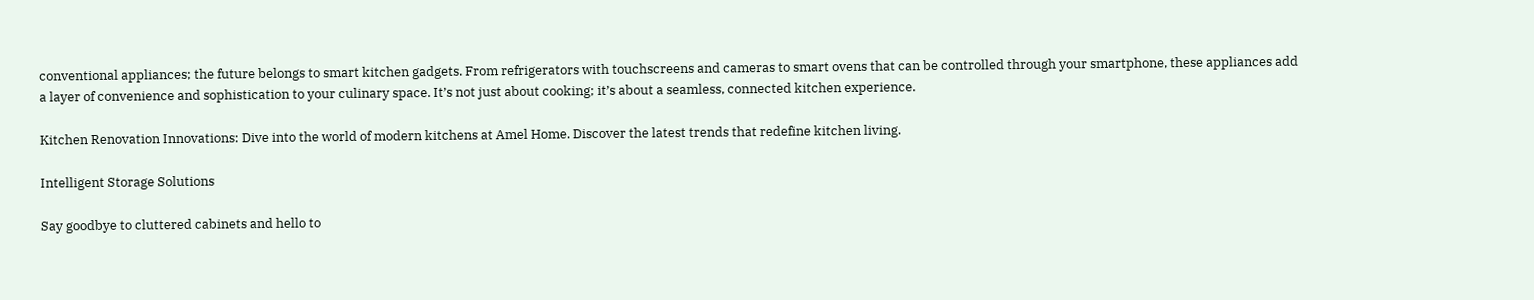conventional appliances; the future belongs to smart kitchen gadgets. From refrigerators with touchscreens and cameras to smart ovens that can be controlled through your smartphone, these appliances add a layer of convenience and sophistication to your culinary space. It’s not just about cooking; it’s about a seamless, connected kitchen experience.

Kitchen Renovation Innovations: Dive into the world of modern kitchens at Amel Home. Discover the latest trends that redefine kitchen living.

Intelligent Storage Solutions

Say goodbye to cluttered cabinets and hello to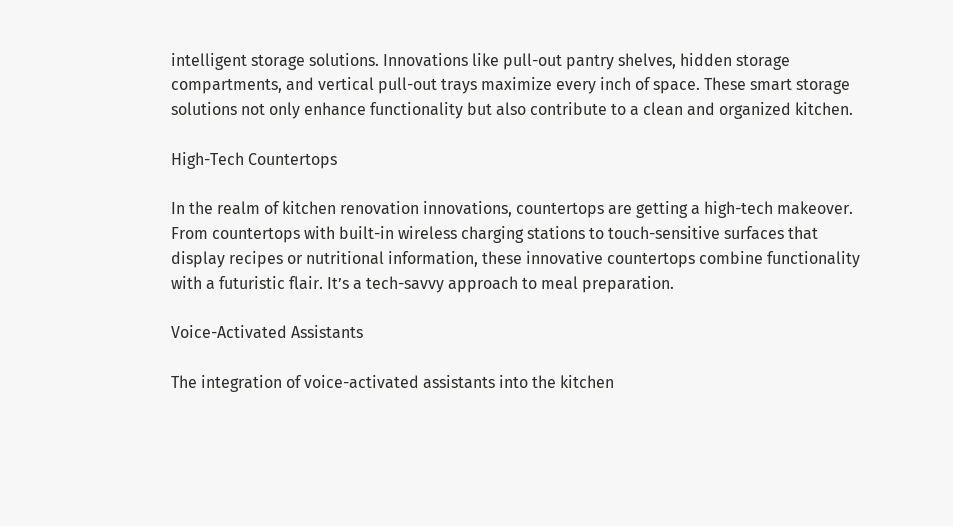intelligent storage solutions. Innovations like pull-out pantry shelves, hidden storage compartments, and vertical pull-out trays maximize every inch of space. These smart storage solutions not only enhance functionality but also contribute to a clean and organized kitchen.

High-Tech Countertops

In the realm of kitchen renovation innovations, countertops are getting a high-tech makeover. From countertops with built-in wireless charging stations to touch-sensitive surfaces that display recipes or nutritional information, these innovative countertops combine functionality with a futuristic flair. It’s a tech-savvy approach to meal preparation.

Voice-Activated Assistants

The integration of voice-activated assistants into the kitchen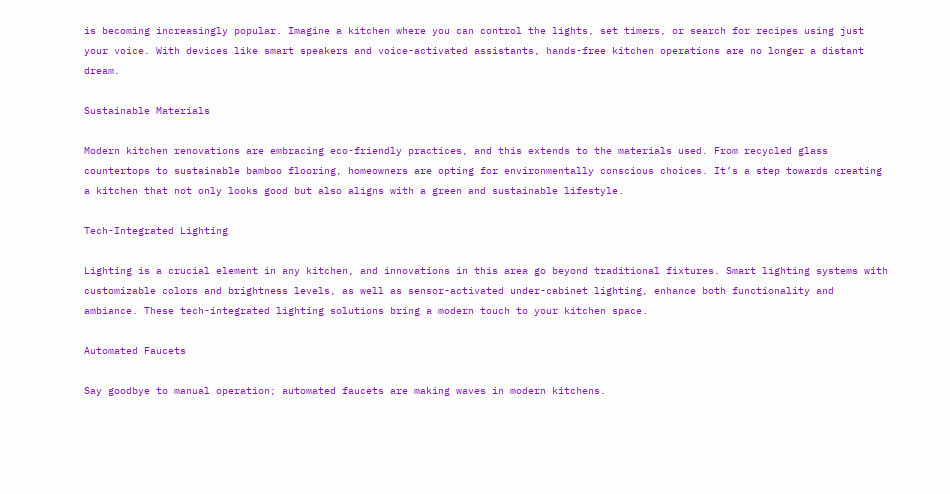is becoming increasingly popular. Imagine a kitchen where you can control the lights, set timers, or search for recipes using just your voice. With devices like smart speakers and voice-activated assistants, hands-free kitchen operations are no longer a distant dream.

Sustainable Materials

Modern kitchen renovations are embracing eco-friendly practices, and this extends to the materials used. From recycled glass countertops to sustainable bamboo flooring, homeowners are opting for environmentally conscious choices. It’s a step towards creating a kitchen that not only looks good but also aligns with a green and sustainable lifestyle.

Tech-Integrated Lighting

Lighting is a crucial element in any kitchen, and innovations in this area go beyond traditional fixtures. Smart lighting systems with customizable colors and brightness levels, as well as sensor-activated under-cabinet lighting, enhance both functionality and ambiance. These tech-integrated lighting solutions bring a modern touch to your kitchen space.

Automated Faucets

Say goodbye to manual operation; automated faucets are making waves in modern kitchens.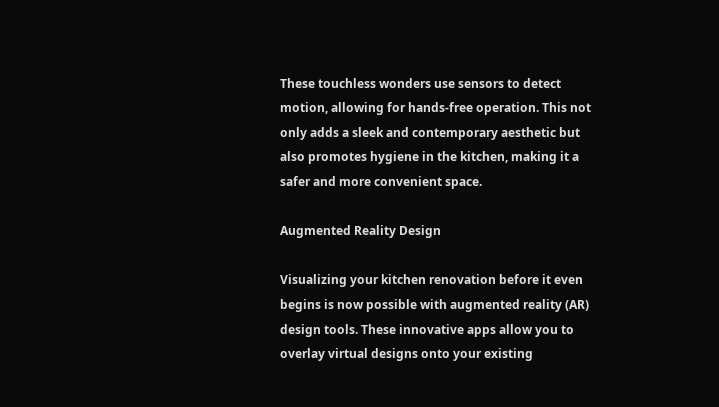These touchless wonders use sensors to detect motion, allowing for hands-free operation. This not only adds a sleek and contemporary aesthetic but also promotes hygiene in the kitchen, making it a safer and more convenient space.

Augmented Reality Design

Visualizing your kitchen renovation before it even begins is now possible with augmented reality (AR) design tools. These innovative apps allow you to overlay virtual designs onto your existing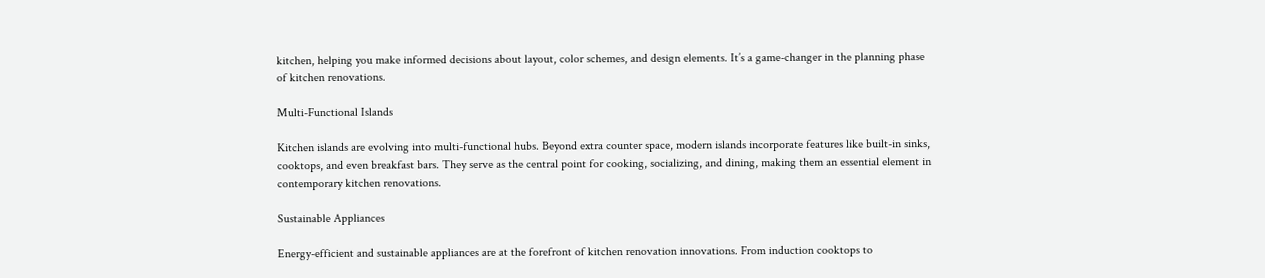kitchen, helping you make informed decisions about layout, color schemes, and design elements. It’s a game-changer in the planning phase of kitchen renovations.

Multi-Functional Islands

Kitchen islands are evolving into multi-functional hubs. Beyond extra counter space, modern islands incorporate features like built-in sinks, cooktops, and even breakfast bars. They serve as the central point for cooking, socializing, and dining, making them an essential element in contemporary kitchen renovations.

Sustainable Appliances

Energy-efficient and sustainable appliances are at the forefront of kitchen renovation innovations. From induction cooktops to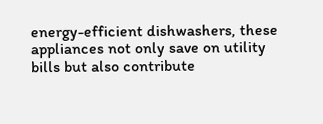energy-efficient dishwashers, these appliances not only save on utility bills but also contribute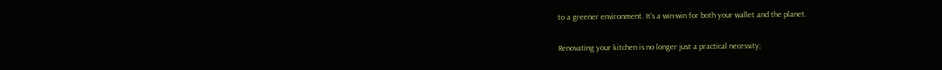to a greener environment. It’s a win-win for both your wallet and the planet.

Renovating your kitchen is no longer just a practical necessity;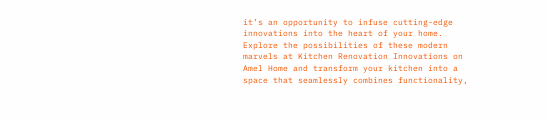it’s an opportunity to infuse cutting-edge innovations into the heart of your home. Explore the possibilities of these modern marvels at Kitchen Renovation Innovations on Amel Home and transform your kitchen into a space that seamlessly combines functionality,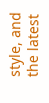style, and the latest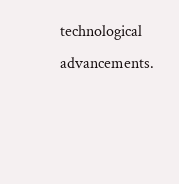technological advancements.